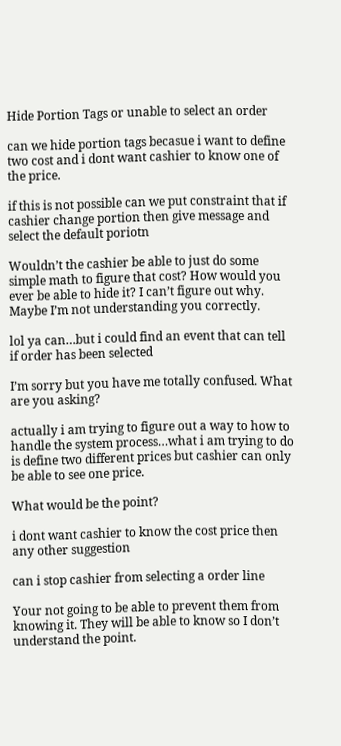Hide Portion Tags or unable to select an order

can we hide portion tags becasue i want to define two cost and i dont want cashier to know one of the price.

if this is not possible can we put constraint that if cashier change portion then give message and select the default poriotn

Wouldn’t the cashier be able to just do some simple math to figure that cost? How would you ever be able to hide it? I can’t figure out why. Maybe I’m not understanding you correctly.

lol ya can…but i could find an event that can tell if order has been selected

I’m sorry but you have me totally confused. What are you asking?

actually i am trying to figure out a way to how to handle the system process…what i am trying to do is define two different prices but cashier can only be able to see one price.

What would be the point?

i dont want cashier to know the cost price then any other suggestion

can i stop cashier from selecting a order line

Your not going to be able to prevent them from knowing it. They will be able to know so I don’t understand the point.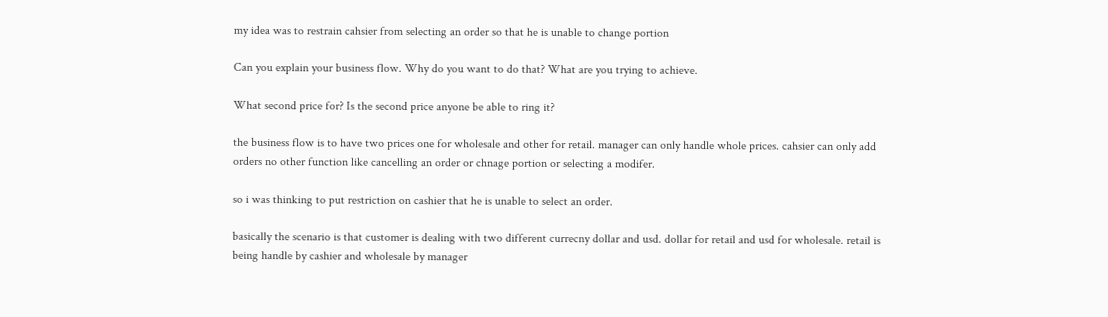my idea was to restrain cahsier from selecting an order so that he is unable to change portion

Can you explain your business flow. Why do you want to do that? What are you trying to achieve.

What second price for? Is the second price anyone be able to ring it?

the business flow is to have two prices one for wholesale and other for retail. manager can only handle whole prices. cahsier can only add orders no other function like cancelling an order or chnage portion or selecting a modifer.

so i was thinking to put restriction on cashier that he is unable to select an order.

basically the scenario is that customer is dealing with two different currecny dollar and usd. dollar for retail and usd for wholesale. retail is being handle by cashier and wholesale by manager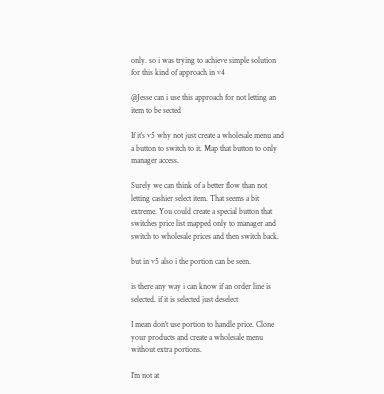only. so i was trying to achieve simple solution for this kind of approach in v4

@Jesse can i use this approach for not letting an item to be sected

If it’s v5 why not just create a wholesale menu and a button to switch to it. Map that button to only manager access.

Surely we can think of a better flow than not letting cashier select item. That seems a bit extreme. You could create a special button that switches price list mapped only to manager and switch to wholesale prices and then switch back.

but in v5 also i the portion can be seen.

is there any way i can know if an order line is selected. if it is selected just deselect

I mean don’t use portion to handle price. Clone your products and create a wholesale menu without extra portions.

I’m not at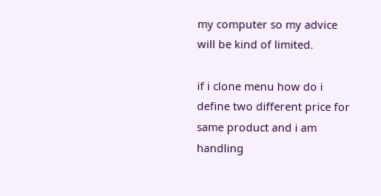my computer so my advice will be kind of limited.

if i clone menu how do i define two different price for same product and i am handling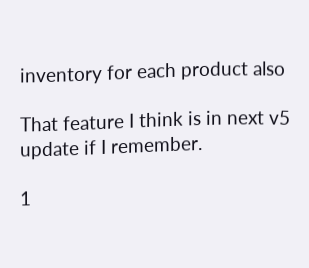inventory for each product also

That feature I think is in next v5 update if I remember.

1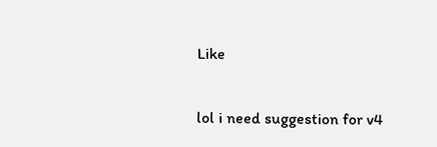Like

lol i need suggestion for v4